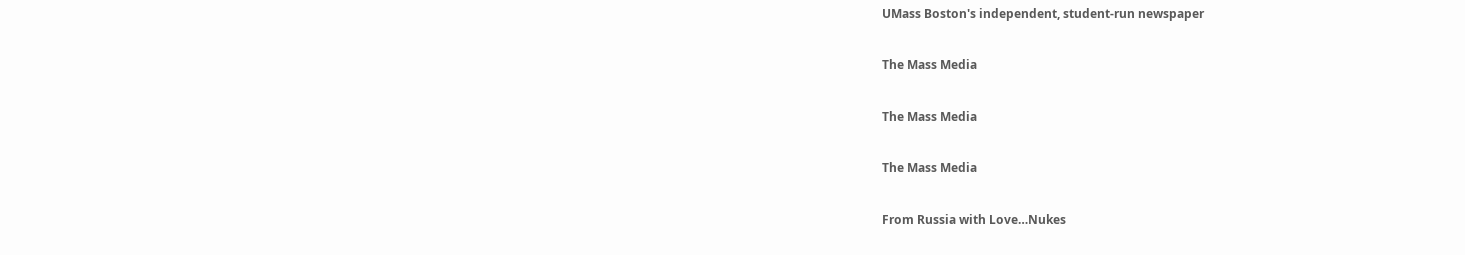UMass Boston's independent, student-run newspaper

The Mass Media

The Mass Media

The Mass Media

From Russia with Love…Nukes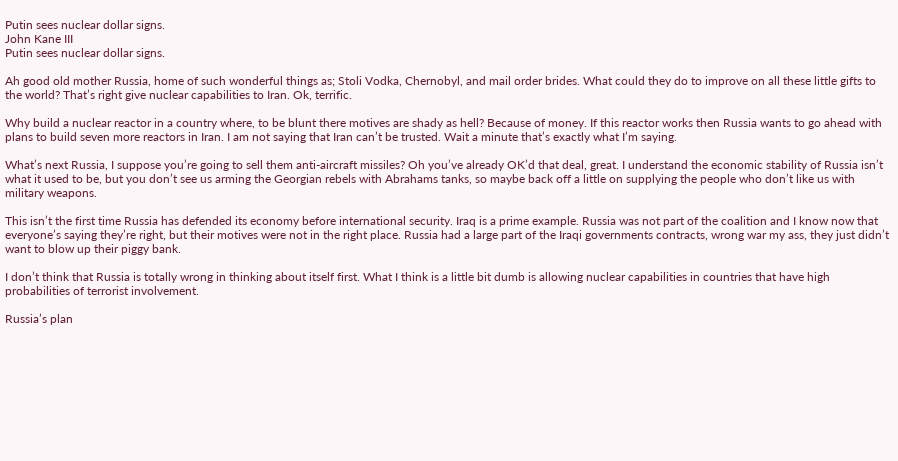Putin sees nuclear dollar signs.
John Kane III
Putin sees nuclear dollar signs.

Ah good old mother Russia, home of such wonderful things as; Stoli Vodka, Chernobyl, and mail order brides. What could they do to improve on all these little gifts to the world? That’s right give nuclear capabilities to Iran. Ok, terrific.

Why build a nuclear reactor in a country where, to be blunt there motives are shady as hell? Because of money. If this reactor works then Russia wants to go ahead with plans to build seven more reactors in Iran. I am not saying that Iran can’t be trusted. Wait a minute that’s exactly what I’m saying.

What’s next Russia, I suppose you’re going to sell them anti-aircraft missiles? Oh you’ve already OK’d that deal, great. I understand the economic stability of Russia isn’t what it used to be, but you don’t see us arming the Georgian rebels with Abrahams tanks, so maybe back off a little on supplying the people who don’t like us with military weapons.

This isn’t the first time Russia has defended its economy before international security. Iraq is a prime example. Russia was not part of the coalition and I know now that everyone’s saying they’re right, but their motives were not in the right place. Russia had a large part of the Iraqi governments contracts, wrong war my ass, they just didn’t want to blow up their piggy bank.

I don’t think that Russia is totally wrong in thinking about itself first. What I think is a little bit dumb is allowing nuclear capabilities in countries that have high probabilities of terrorist involvement.

Russia’s plan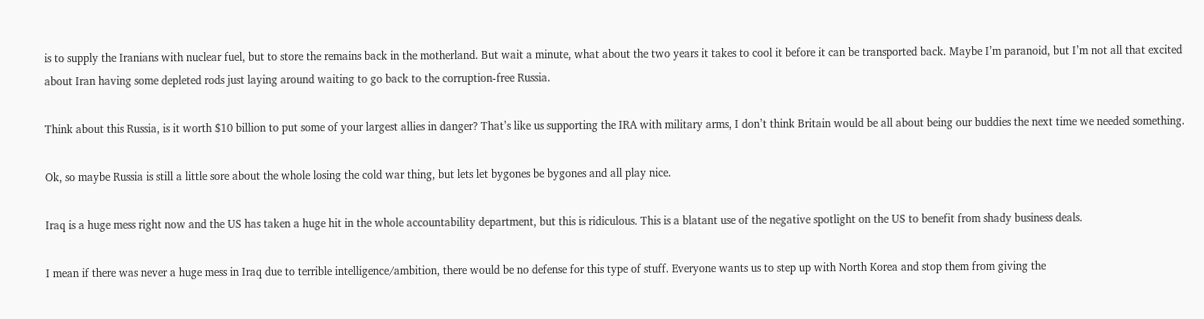is to supply the Iranians with nuclear fuel, but to store the remains back in the motherland. But wait a minute, what about the two years it takes to cool it before it can be transported back. Maybe I’m paranoid, but I’m not all that excited about Iran having some depleted rods just laying around waiting to go back to the corruption-free Russia.

Think about this Russia, is it worth $10 billion to put some of your largest allies in danger? That’s like us supporting the IRA with military arms, I don’t think Britain would be all about being our buddies the next time we needed something.

Ok, so maybe Russia is still a little sore about the whole losing the cold war thing, but lets let bygones be bygones and all play nice.

Iraq is a huge mess right now and the US has taken a huge hit in the whole accountability department, but this is ridiculous. This is a blatant use of the negative spotlight on the US to benefit from shady business deals.

I mean if there was never a huge mess in Iraq due to terrible intelligence/ambition, there would be no defense for this type of stuff. Everyone wants us to step up with North Korea and stop them from giving the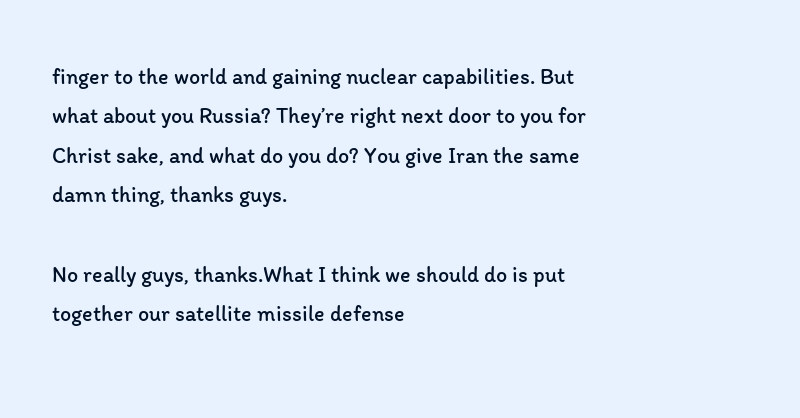finger to the world and gaining nuclear capabilities. But what about you Russia? They’re right next door to you for Christ sake, and what do you do? You give Iran the same damn thing, thanks guys.

No really guys, thanks.What I think we should do is put together our satellite missile defense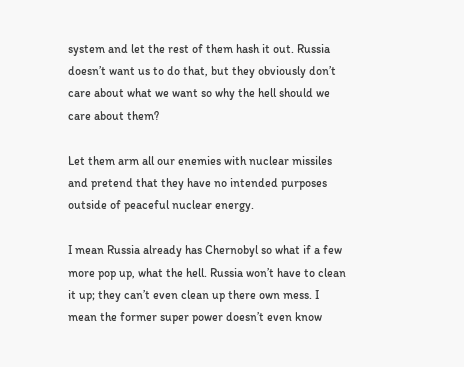system and let the rest of them hash it out. Russia doesn’t want us to do that, but they obviously don’t care about what we want so why the hell should we care about them?

Let them arm all our enemies with nuclear missiles and pretend that they have no intended purposes outside of peaceful nuclear energy.

I mean Russia already has Chernobyl so what if a few more pop up, what the hell. Russia won’t have to clean it up; they can’t even clean up there own mess. I mean the former super power doesn’t even know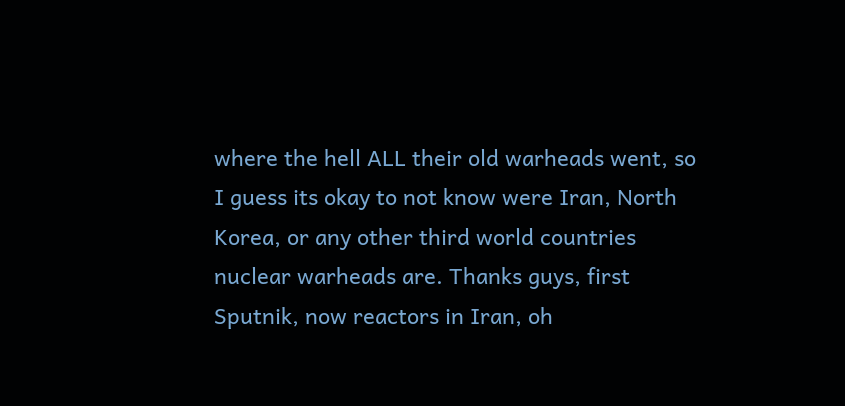where the hell ALL their old warheads went, so I guess its okay to not know were Iran, North Korea, or any other third world countries nuclear warheads are. Thanks guys, first Sputnik, now reactors in Iran, oh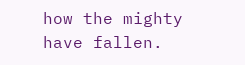how the mighty have fallen.